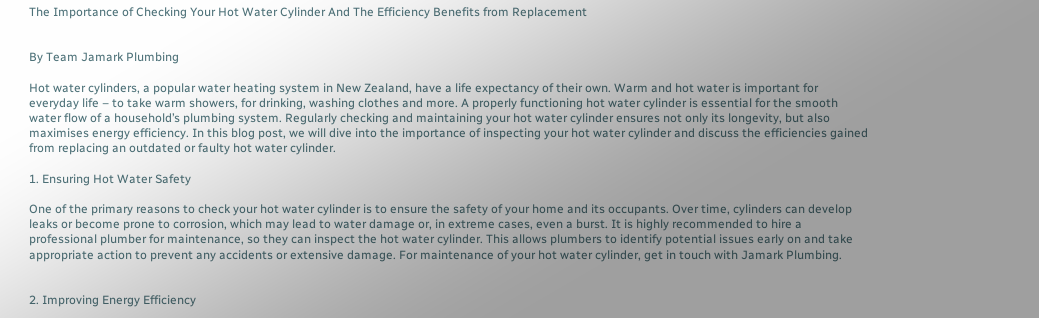The Importance of Checking Your Hot Water Cylinder And The Efficiency Benefits from Replacement


By Team Jamark Plumbing

Hot water cylinders, a popular water heating system in New Zealand, have a life expectancy of their own. Warm and hot water is important for everyday life – to take warm showers, for drinking, washing clothes and more. A properly functioning hot water cylinder is essential for the smooth water flow of a household’s plumbing system. Regularly checking and maintaining your hot water cylinder ensures not only its longevity, but also maximises energy efficiency. In this blog post, we will dive into the importance of inspecting your hot water cylinder and discuss the efficiencies gained from replacing an outdated or faulty hot water cylinder.

1. Ensuring Hot Water Safety

One of the primary reasons to check your hot water cylinder is to ensure the safety of your home and its occupants. Over time, cylinders can develop leaks or become prone to corrosion, which may lead to water damage or, in extreme cases, even a burst. It is highly recommended to hire a professional plumber for maintenance, so they can inspect the hot water cylinder. This allows plumbers to identify potential issues early on and take appropriate action to prevent any accidents or extensive damage. For maintenance of your hot water cylinder, get in touch with Jamark Plumbing.


2. Improving Energy Efficiency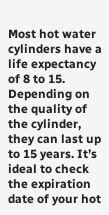Most hot water cylinders have a life expectancy of 8 to 15. Depending on the quality of the cylinder, they can last up to 15 years. It’s ideal to check the expiration date of your hot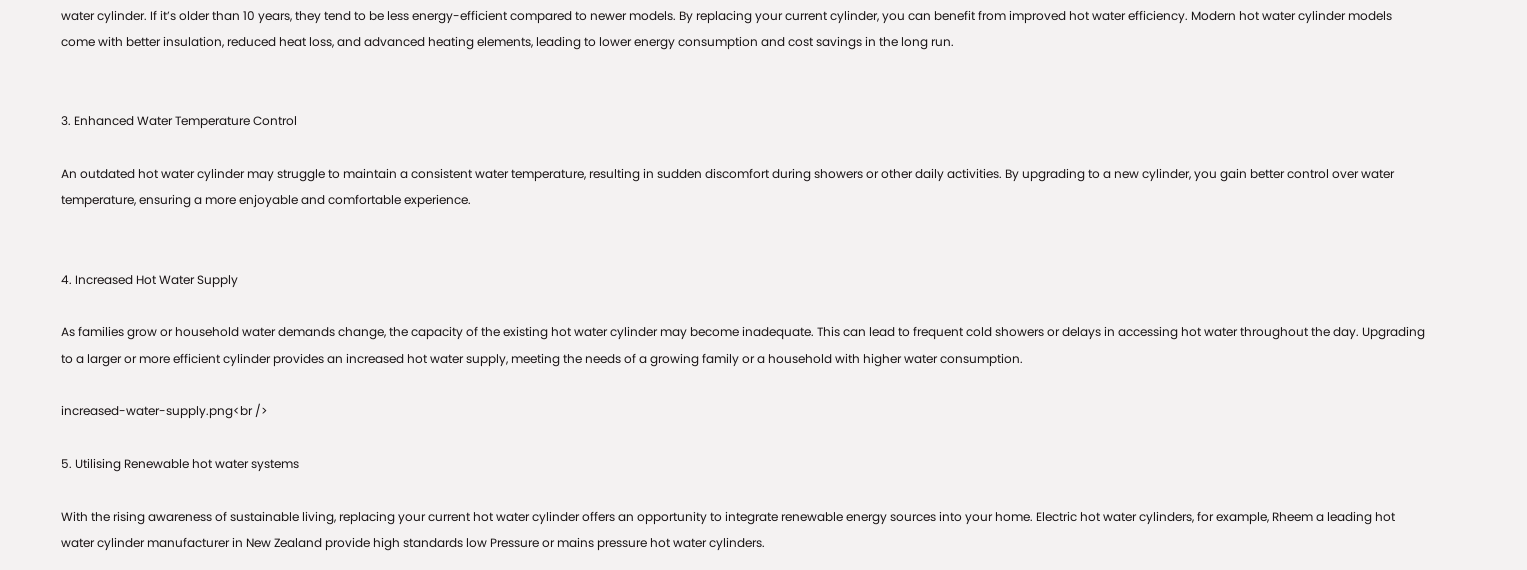water cylinder. If it’s older than 10 years, they tend to be less energy-efficient compared to newer models. By replacing your current cylinder, you can benefit from improved hot water efficiency. Modern hot water cylinder models come with better insulation, reduced heat loss, and advanced heating elements, leading to lower energy consumption and cost savings in the long run.


3. Enhanced Water Temperature Control

An outdated hot water cylinder may struggle to maintain a consistent water temperature, resulting in sudden discomfort during showers or other daily activities. By upgrading to a new cylinder, you gain better control over water temperature, ensuring a more enjoyable and comfortable experience.


4. Increased Hot Water Supply

As families grow or household water demands change, the capacity of the existing hot water cylinder may become inadequate. This can lead to frequent cold showers or delays in accessing hot water throughout the day. Upgrading to a larger or more efficient cylinder provides an increased hot water supply, meeting the needs of a growing family or a household with higher water consumption.

increased-water-supply.png<br />

5. Utilising Renewable hot water systems

With the rising awareness of sustainable living, replacing your current hot water cylinder offers an opportunity to integrate renewable energy sources into your home. Electric hot water cylinders, for example, Rheem a leading hot water cylinder manufacturer in New Zealand provide high standards low Pressure or mains pressure hot water cylinders.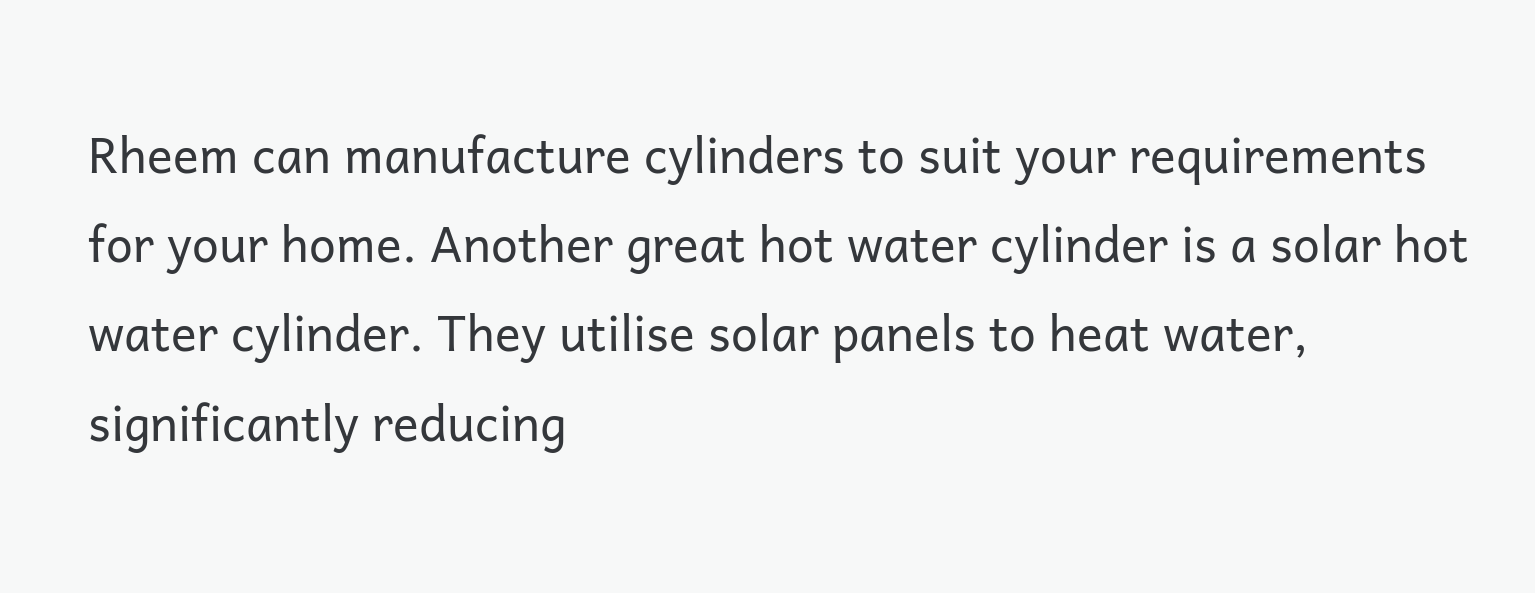Rheem can manufacture cylinders to suit your requirements for your home. Another great hot water cylinder is a solar hot water cylinder. They utilise solar panels to heat water, significantly reducing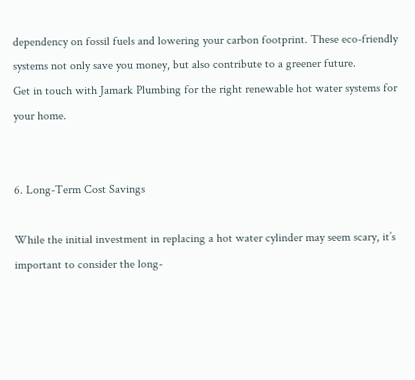dependency on fossil fuels and lowering your carbon footprint. These eco-friendly systems not only save you money, but also contribute to a greener future.
Get in touch with Jamark Plumbing for the right renewable hot water systems for your home.


6. Long-Term Cost Savings

While the initial investment in replacing a hot water cylinder may seem scary, it’s important to consider the long-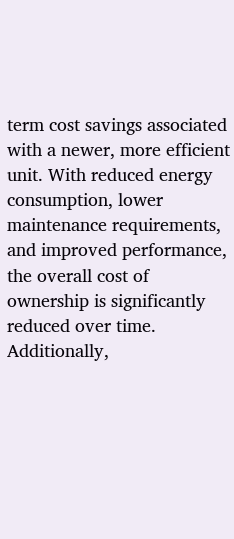term cost savings associated with a newer, more efficient unit. With reduced energy consumption, lower maintenance requirements, and improved performance, the overall cost of ownership is significantly reduced over time. Additionally,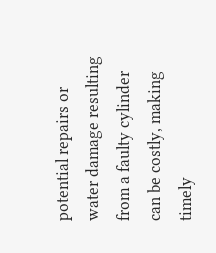potential repairs or water damage resulting from a faulty cylinder can be costly, making timely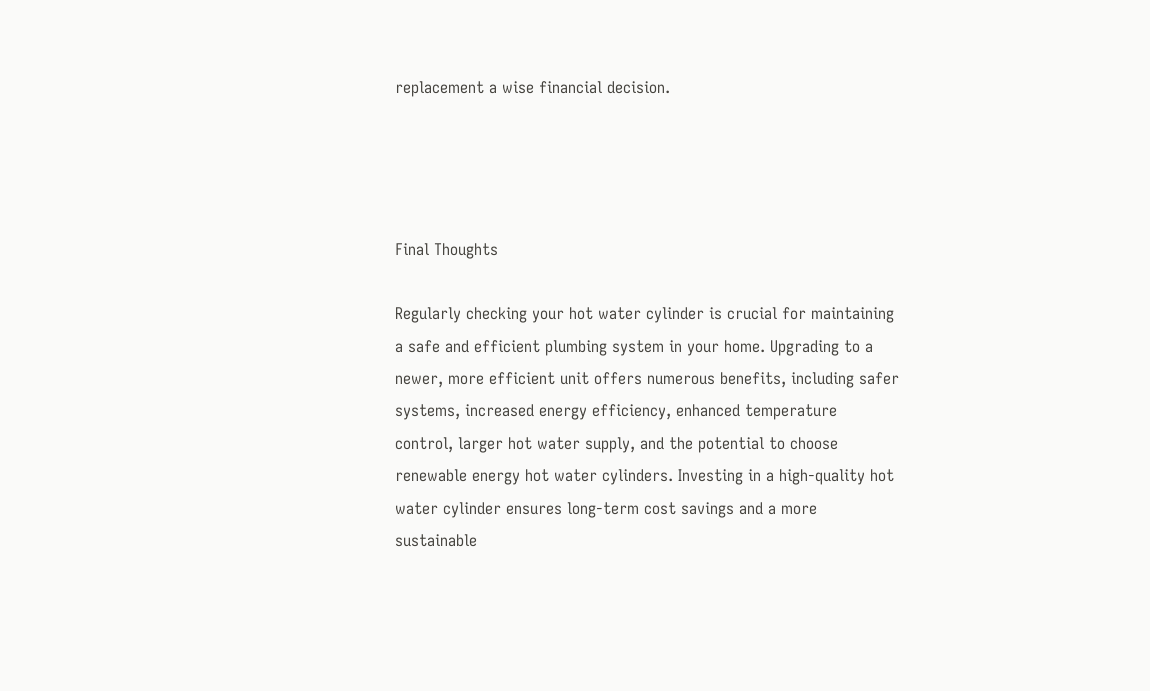replacement a wise financial decision.




Final Thoughts

Regularly checking your hot water cylinder is crucial for maintaining a safe and efficient plumbing system in your home. Upgrading to a newer, more efficient unit offers numerous benefits, including safer systems, increased energy efficiency, enhanced temperature control, larger hot water supply, and the potential to choose renewable energy hot water cylinders. Investing in a high-quality hot water cylinder ensures long-term cost savings and a more sustainable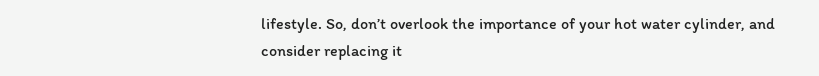lifestyle. So, don’t overlook the importance of your hot water cylinder, and consider replacing it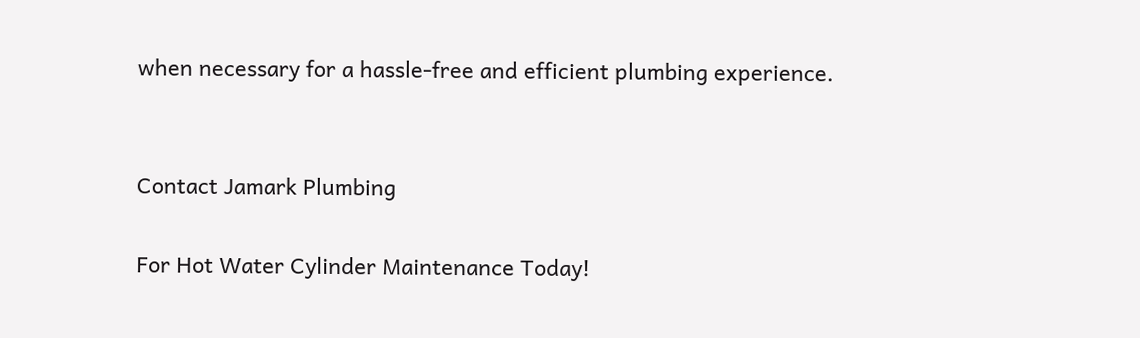when necessary for a hassle-free and efficient plumbing experience.


Contact Jamark Plumbing

For Hot Water Cylinder Maintenance Today!